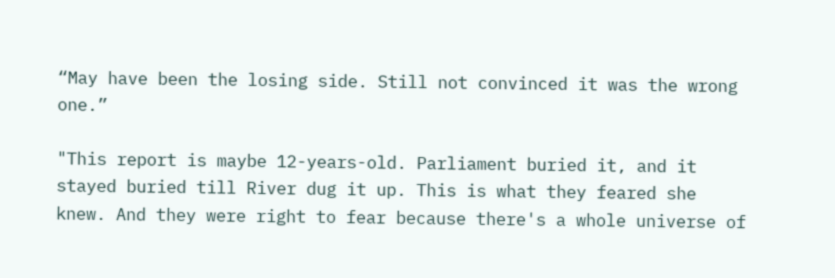“May have been the losing side. Still not convinced it was the wrong one.”

"This report is maybe 12-years-old. Parliament buried it, and it stayed buried till River dug it up. This is what they feared she knew. And they were right to fear because there's a whole universe of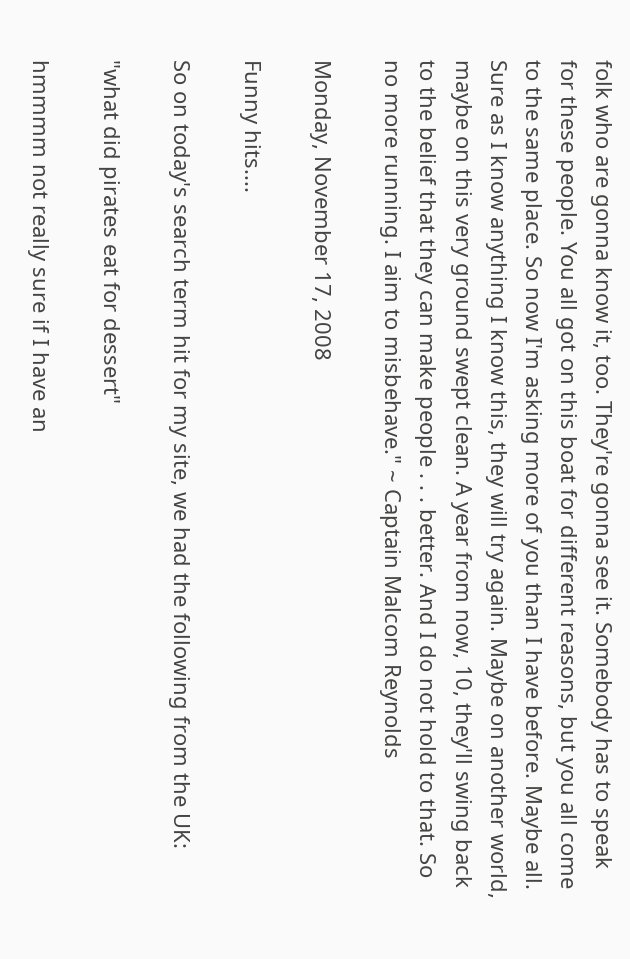folk who are gonna know it, too. They're gonna see it. Somebody has to speak for these people. You all got on this boat for different reasons, but you all come to the same place. So now I'm asking more of you than I have before. Maybe all. Sure as I know anything I know this, they will try again. Maybe on another world, maybe on this very ground swept clean. A year from now, 10, they'll swing back to the belief that they can make people . . . better. And I do not hold to that. So no more running. I aim to misbehave." ~ Captain Malcom Reynolds

Monday, November 17, 2008

Funny hits....

So on today's search term hit for my site, we had the following from the UK:

"what did pirates eat for dessert"

hmmmm not really sure if I have an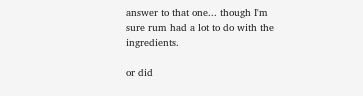answer to that one... though I'm sure rum had a lot to do with the ingredients.

or did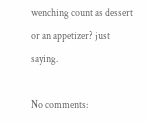wenching count as dessert or an appetizer? just saying.

No comments: